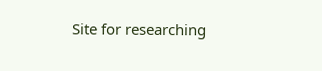Site for researching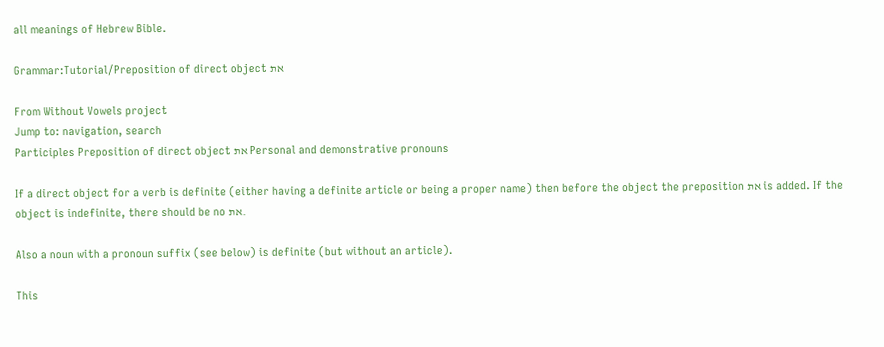all meanings of Hebrew Bible.

Grammar:Tutorial/Preposition of direct object את

From Without Vowels project
Jump to: navigation, search
Participles Preposition of direct object את Personal and demonstrative pronouns

If a direct object for a verb is definite (either having a definite article or being a proper name) then before the object the preposition את is added. If the object is indefinite, there should be no את.

Also a noun with a pronoun suffix (see below) is definite (but without an article).

This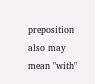preposition also may mean "with"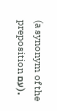(a synonym of the preposition עם).